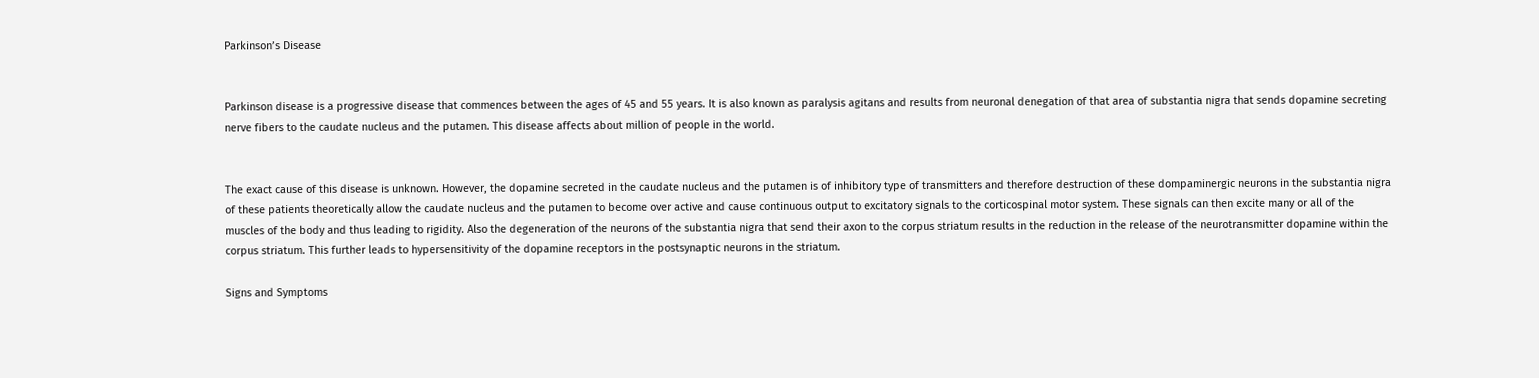Parkinson’s Disease


Parkinson disease is a progressive disease that commences between the ages of 45 and 55 years. It is also known as paralysis agitans and results from neuronal denegation of that area of substantia nigra that sends dopamine secreting nerve fibers to the caudate nucleus and the putamen. This disease affects about million of people in the world.


The exact cause of this disease is unknown. However, the dopamine secreted in the caudate nucleus and the putamen is of inhibitory type of transmitters and therefore destruction of these dompaminergic neurons in the substantia nigra of these patients theoretically allow the caudate nucleus and the putamen to become over active and cause continuous output to excitatory signals to the corticospinal motor system. These signals can then excite many or all of the muscles of the body and thus leading to rigidity. Also the degeneration of the neurons of the substantia nigra that send their axon to the corpus striatum results in the reduction in the release of the neurotransmitter dopamine within the corpus striatum. This further leads to hypersensitivity of the dopamine receptors in the postsynaptic neurons in the striatum.

Signs and Symptoms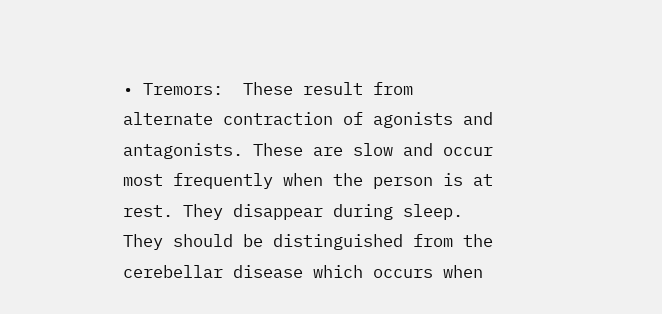• Tremors:  These result from alternate contraction of agonists and antagonists. These are slow and occur most frequently when the person is at rest. They disappear during sleep. They should be distinguished from the cerebellar disease which occurs when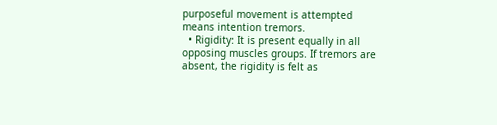purposeful movement is attempted means intention tremors.
  • Rigidity: It is present equally in all opposing muscles groups. If tremors are absent, the rigidity is felt as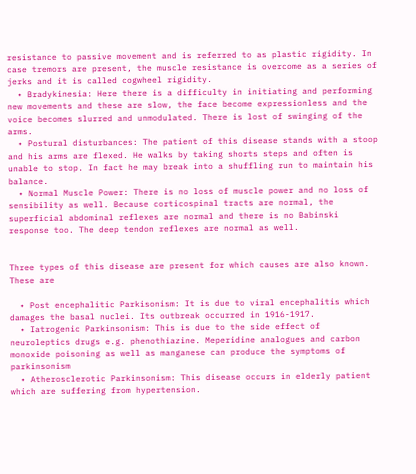resistance to passive movement and is referred to as plastic rigidity. In case tremors are present, the muscle resistance is overcome as a series of jerks and it is called cogwheel rigidity.
  • Bradykinesia: Here there is a difficulty in initiating and performing new movements and these are slow, the face become expressionless and the voice becomes slurred and unmodulated. There is lost of swinging of the arms.
  • Postural disturbances: The patient of this disease stands with a stoop and his arms are flexed. He walks by taking shorts steps and often is unable to stop. In fact he may break into a shuffling run to maintain his balance.
  • Normal Muscle Power: There is no loss of muscle power and no loss of sensibility as well. Because corticospinal tracts are normal, the superficial abdominal reflexes are normal and there is no Babinski response too. The deep tendon reflexes are normal as well.


Three types of this disease are present for which causes are also known. These are

  • Post encephalitic Parkisonism: It is due to viral encephalitis which damages the basal nuclei. Its outbreak occurred in 1916-1917.
  • Iatrogenic Parkinsonism: This is due to the side effect of neuroleptics drugs e.g. phenothiazine. Meperidine analogues and carbon monoxide poisoning as well as manganese can produce the symptoms of parkinsonism
  • Atherosclerotic Parkinsonism: This disease occurs in elderly patient which are suffering from hypertension.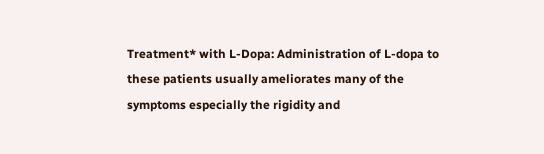Treatment* with L-Dopa: Administration of L-dopa to these patients usually ameliorates many of the symptoms especially the rigidity and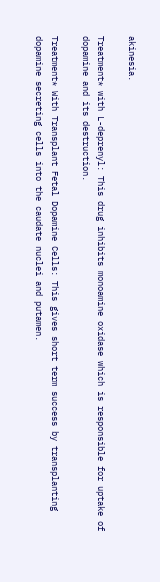akinesia.

Treatment* with L-deprenyl: This drug inhibits monoamine oxidase which is responsible for uptake of dopamine and its destruction.

Treatment* With Transplant Fetal Dopamine Cells: This gives short term success by transplanting dopamine secreting cells into the caudate nuclei and putamen.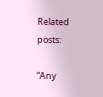Related posts:

“Any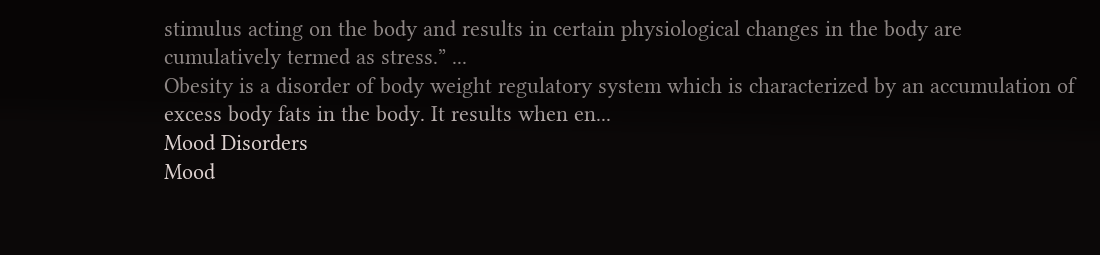stimulus acting on the body and results in certain physiological changes in the body are cumulatively termed as stress.” ...
Obesity is a disorder of body weight regulatory system which is characterized by an accumulation of excess body fats in the body. It results when en...
Mood Disorders
Mood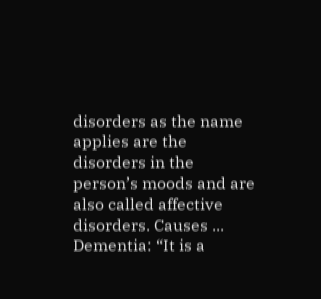disorders as the name applies are the disorders in the person’s moods and are also called affective disorders. Causes ...
Dementia: “It is a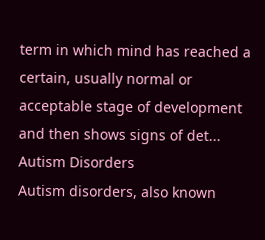term in which mind has reached a certain, usually normal or acceptable stage of development and then shows signs of det...
Autism Disorders
Autism disorders, also known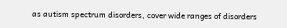as autism spectrum disorders, cover wide ranges of disorders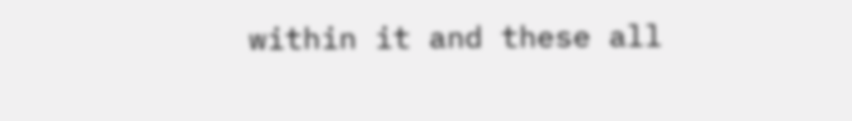within it and these all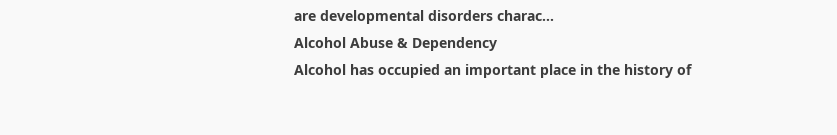are developmental disorders charac...
Alcohol Abuse & Dependency
Alcohol has occupied an important place in the history of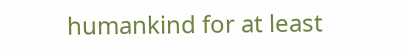humankind for at least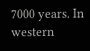7000 years. In western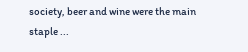society, beer and wine were the main staple ...